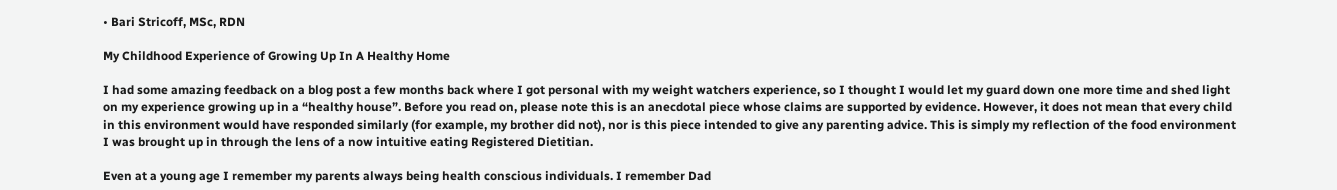• Bari Stricoff, MSc, RDN

My Childhood Experience of Growing Up In A Healthy Home

I had some amazing feedback on a blog post a few months back where I got personal with my weight watchers experience, so I thought I would let my guard down one more time and shed light on my experience growing up in a “healthy house”. Before you read on, please note this is an anecdotal piece whose claims are supported by evidence. However, it does not mean that every child in this environment would have responded similarly (for example, my brother did not), nor is this piece intended to give any parenting advice. This is simply my reflection of the food environment I was brought up in through the lens of a now intuitive eating Registered Dietitian.

Even at a young age I remember my parents always being health conscious individuals. I remember Dad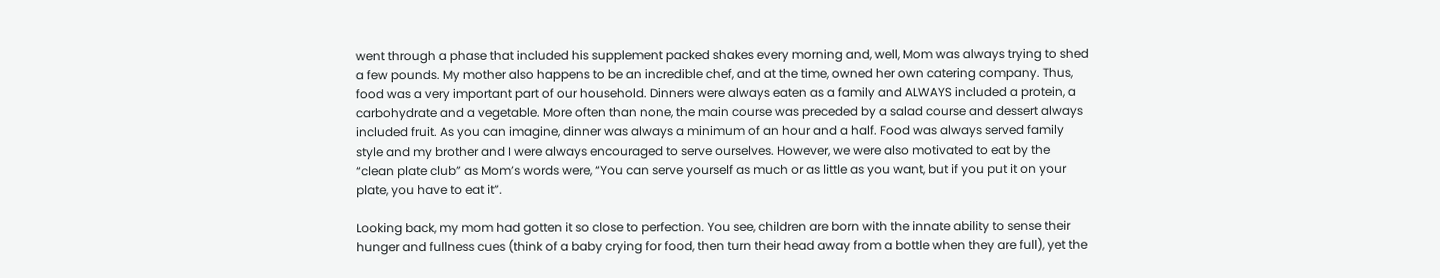went through a phase that included his supplement packed shakes every morning and, well, Mom was always trying to shed a few pounds. My mother also happens to be an incredible chef, and at the time, owned her own catering company. Thus, food was a very important part of our household. Dinners were always eaten as a family and ALWAYS included a protein, a carbohydrate and a vegetable. More often than none, the main course was preceded by a salad course and dessert always included fruit. As you can imagine, dinner was always a minimum of an hour and a half. Food was always served family style and my brother and I were always encouraged to serve ourselves. However, we were also motivated to eat by the “clean plate club” as Mom’s words were, “You can serve yourself as much or as little as you want, but if you put it on your plate, you have to eat it”.

Looking back, my mom had gotten it so close to perfection. You see, children are born with the innate ability to sense their hunger and fullness cues (think of a baby crying for food, then turn their head away from a bottle when they are full), yet the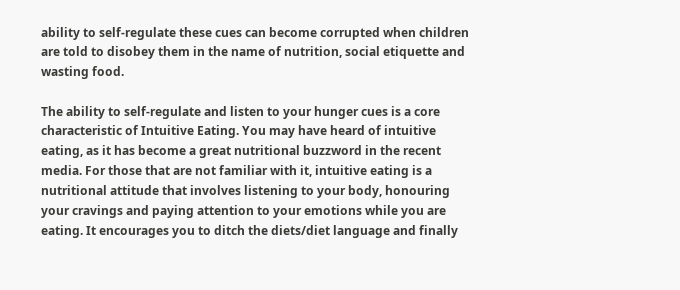ability to self-regulate these cues can become corrupted when children are told to disobey them in the name of nutrition, social etiquette and wasting food.

The ability to self-regulate and listen to your hunger cues is a core characteristic of Intuitive Eating. You may have heard of intuitive eating, as it has become a great nutritional buzzword in the recent media. For those that are not familiar with it, intuitive eating is a nutritional attitude that involves listening to your body, honouring your cravings and paying attention to your emotions while you are eating. It encourages you to ditch the diets/diet language and finally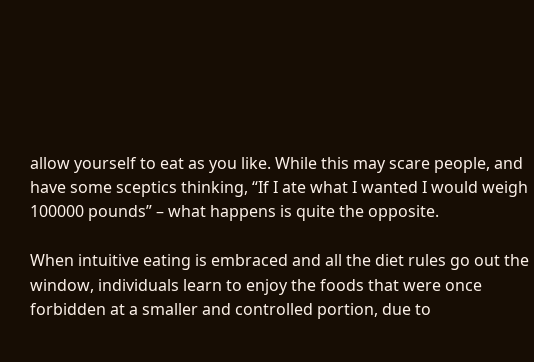allow yourself to eat as you like. While this may scare people, and have some sceptics thinking, “If I ate what I wanted I would weigh 100000 pounds” – what happens is quite the opposite.

When intuitive eating is embraced and all the diet rules go out the window, individuals learn to enjoy the foods that were once forbidden at a smaller and controlled portion, due to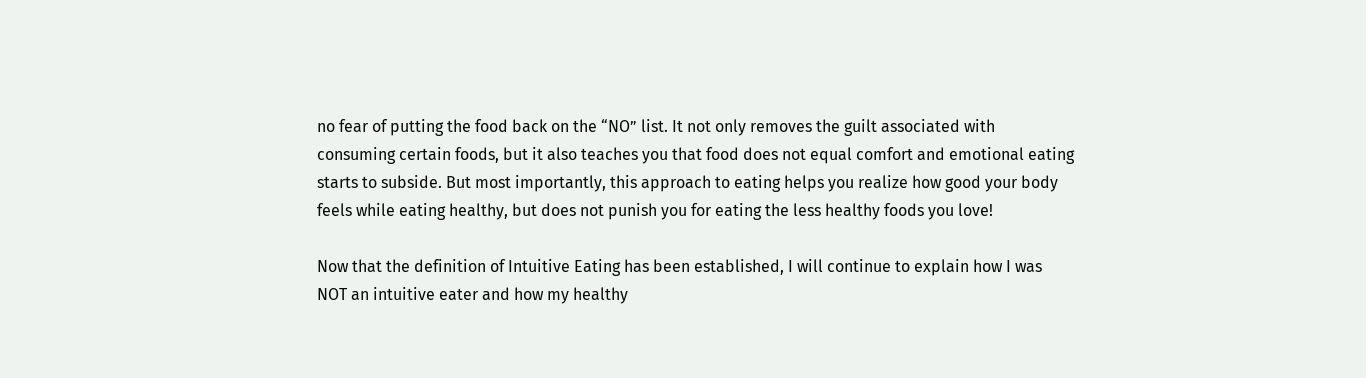no fear of putting the food back on the “NO” list. It not only removes the guilt associated with consuming certain foods, but it also teaches you that food does not equal comfort and emotional eating starts to subside. But most importantly, this approach to eating helps you realize how good your body feels while eating healthy, but does not punish you for eating the less healthy foods you love!

Now that the definition of Intuitive Eating has been established, I will continue to explain how I was NOT an intuitive eater and how my healthy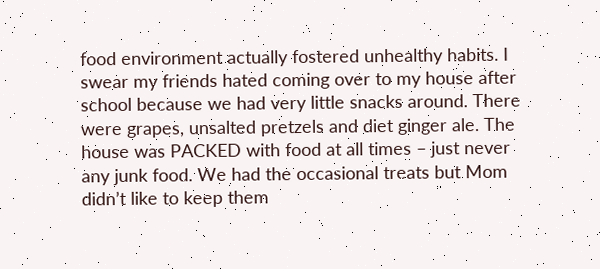food environment actually fostered unhealthy habits. I swear my friends hated coming over to my house after school because we had very little snacks around. There were grapes, unsalted pretzels and diet ginger ale. The house was PACKED with food at all times – just never any junk food. We had the occasional treats but Mom didn’t like to keep them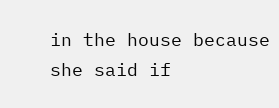in the house because she said if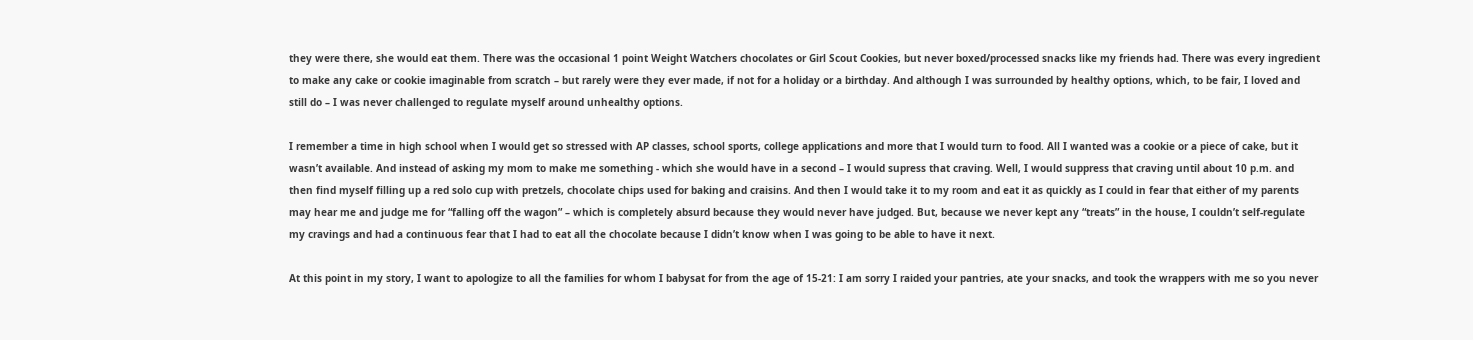they were there, she would eat them. There was the occasional 1 point Weight Watchers chocolates or Girl Scout Cookies, but never boxed/processed snacks like my friends had. There was every ingredient to make any cake or cookie imaginable from scratch – but rarely were they ever made, if not for a holiday or a birthday. And although I was surrounded by healthy options, which, to be fair, I loved and still do – I was never challenged to regulate myself around unhealthy options.

I remember a time in high school when I would get so stressed with AP classes, school sports, college applications and more that I would turn to food. All I wanted was a cookie or a piece of cake, but it wasn’t available. And instead of asking my mom to make me something - which she would have in a second – I would supress that craving. Well, I would suppress that craving until about 10 p.m. and then find myself filling up a red solo cup with pretzels, chocolate chips used for baking and craisins. And then I would take it to my room and eat it as quickly as I could in fear that either of my parents may hear me and judge me for “falling off the wagon” – which is completely absurd because they would never have judged. But, because we never kept any “treats” in the house, I couldn’t self-regulate my cravings and had a continuous fear that I had to eat all the chocolate because I didn’t know when I was going to be able to have it next.

At this point in my story, I want to apologize to all the families for whom I babysat for from the age of 15-21: I am sorry I raided your pantries, ate your snacks, and took the wrappers with me so you never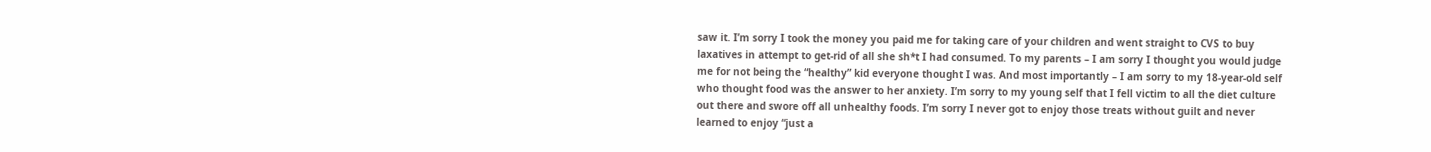saw it. I’m sorry I took the money you paid me for taking care of your children and went straight to CVS to buy laxatives in attempt to get-rid of all she sh*t I had consumed. To my parents – I am sorry I thought you would judge me for not being the “healthy” kid everyone thought I was. And most importantly – I am sorry to my 18-year-old self who thought food was the answer to her anxiety. I’m sorry to my young self that I fell victim to all the diet culture out there and swore off all unhealthy foods. I’m sorry I never got to enjoy those treats without guilt and never learned to enjoy “just a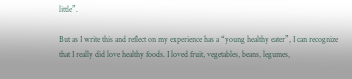little”.

But as I write this and reflect on my experience has a “young healthy eater”, I can recognize that I really did love healthy foods. I loved fruit, vegetables, beans, legumes,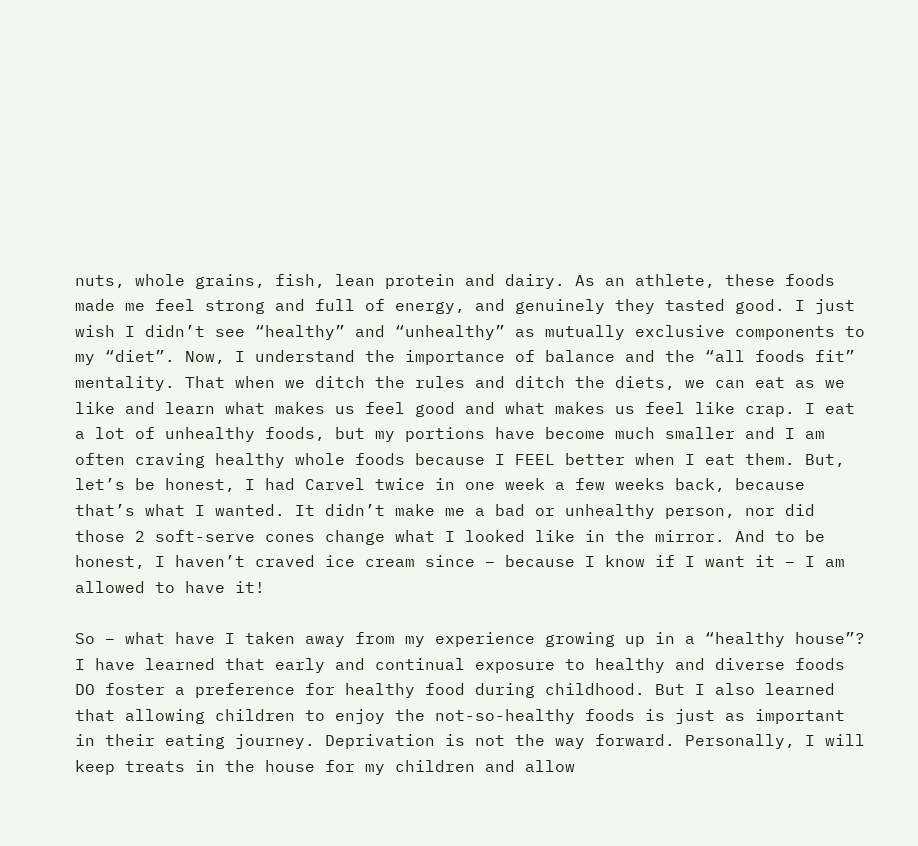nuts, whole grains, fish, lean protein and dairy. As an athlete, these foods made me feel strong and full of energy, and genuinely they tasted good. I just wish I didn’t see “healthy” and “unhealthy” as mutually exclusive components to my “diet”. Now, I understand the importance of balance and the “all foods fit” mentality. That when we ditch the rules and ditch the diets, we can eat as we like and learn what makes us feel good and what makes us feel like crap. I eat a lot of unhealthy foods, but my portions have become much smaller and I am often craving healthy whole foods because I FEEL better when I eat them. But, let’s be honest, I had Carvel twice in one week a few weeks back, because that’s what I wanted. It didn’t make me a bad or unhealthy person, nor did those 2 soft-serve cones change what I looked like in the mirror. And to be honest, I haven’t craved ice cream since – because I know if I want it – I am allowed to have it!

So – what have I taken away from my experience growing up in a “healthy house”? I have learned that early and continual exposure to healthy and diverse foods DO foster a preference for healthy food during childhood. But I also learned that allowing children to enjoy the not-so-healthy foods is just as important in their eating journey. Deprivation is not the way forward. Personally, I will keep treats in the house for my children and allow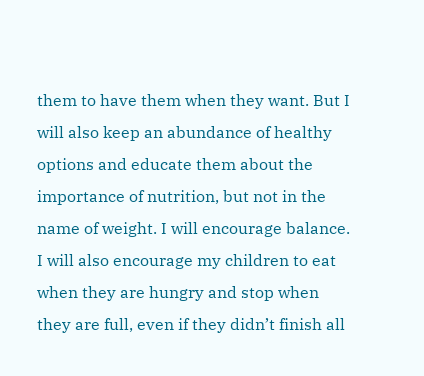them to have them when they want. But I will also keep an abundance of healthy options and educate them about the importance of nutrition, but not in the name of weight. I will encourage balance. I will also encourage my children to eat when they are hungry and stop when they are full, even if they didn’t finish all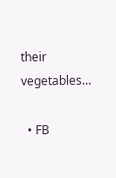their vegetables…

  • FB